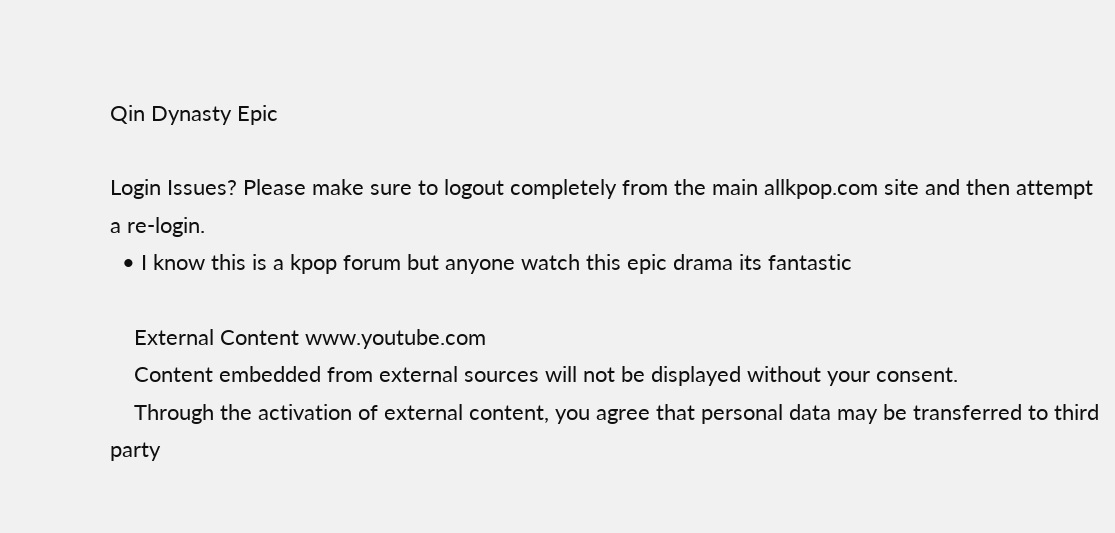Qin Dynasty Epic

Login Issues? Please make sure to logout completely from the main allkpop.com site and then attempt a re-login.
  • I know this is a kpop forum but anyone watch this epic drama its fantastic

    External Content www.youtube.com
    Content embedded from external sources will not be displayed without your consent.
    Through the activation of external content, you agree that personal data may be transferred to third party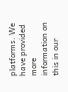platforms. We have provided more information on this in our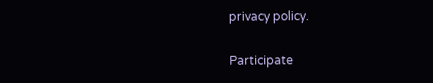privacy policy.

Participate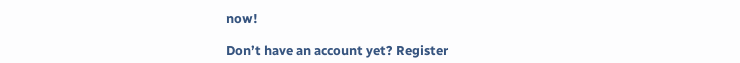now!

Don’t have an account yet? Register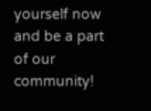yourself now and be a part of our community!